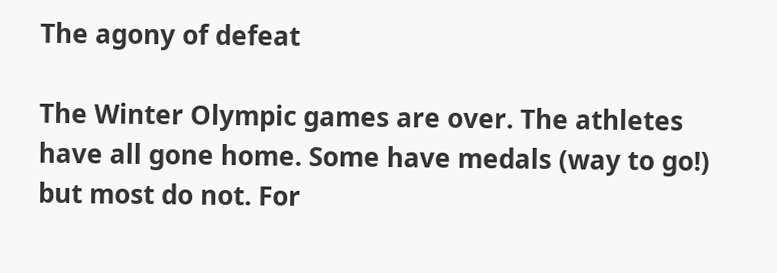The agony of defeat

The Winter Olympic games are over. The athletes have all gone home. Some have medals (way to go!) but most do not. For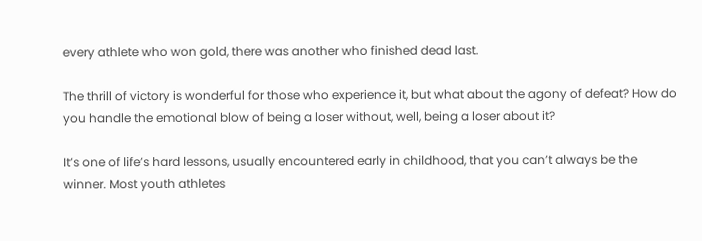every athlete who won gold, there was another who finished dead last.

The thrill of victory is wonderful for those who experience it, but what about the agony of defeat? How do you handle the emotional blow of being a loser without, well, being a loser about it?

It’s one of life’s hard lessons, usually encountered early in childhood, that you can’t always be the winner. Most youth athletes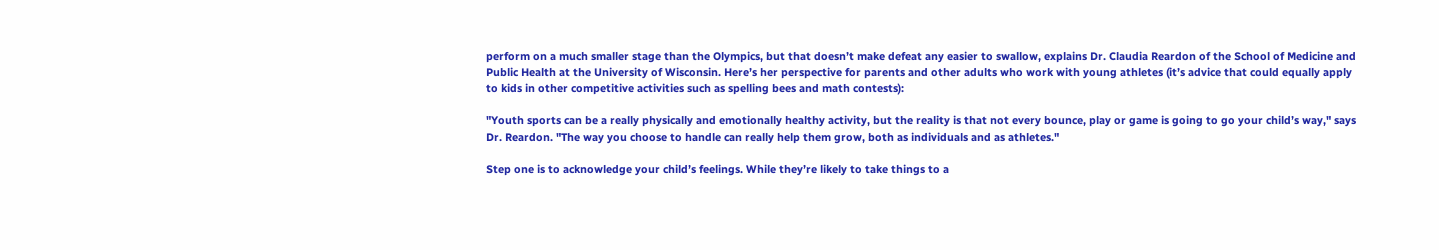perform on a much smaller stage than the Olympics, but that doesn’t make defeat any easier to swallow, explains Dr. Claudia Reardon of the School of Medicine and Public Health at the University of Wisconsin. Here’s her perspective for parents and other adults who work with young athletes (it’s advice that could equally apply to kids in other competitive activities such as spelling bees and math contests):

"Youth sports can be a really physically and emotionally healthy activity, but the reality is that not every bounce, play or game is going to go your child’s way," says Dr. Reardon. "The way you choose to handle can really help them grow, both as individuals and as athletes."

Step one is to acknowledge your child’s feelings. While they’re likely to take things to a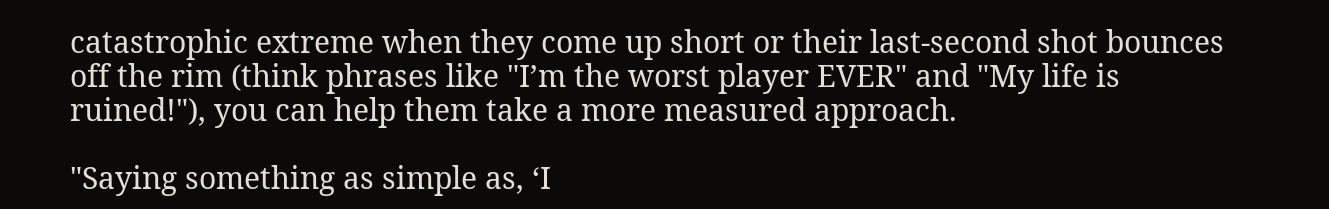catastrophic extreme when they come up short or their last-second shot bounces off the rim (think phrases like "I’m the worst player EVER" and "My life is ruined!"), you can help them take a more measured approach.

"Saying something as simple as, ‘I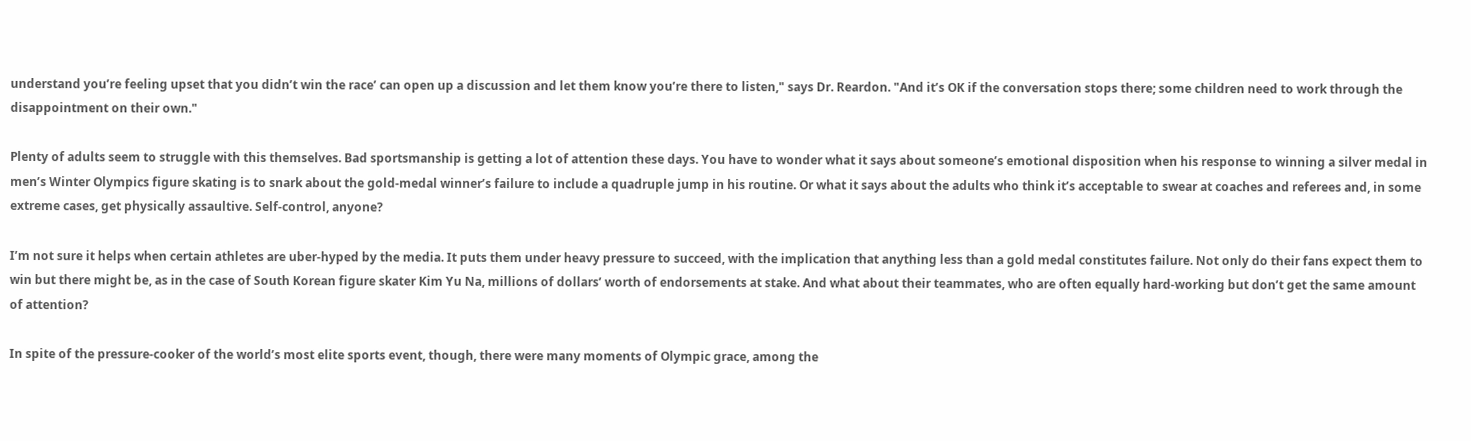understand you’re feeling upset that you didn’t win the race’ can open up a discussion and let them know you’re there to listen," says Dr. Reardon. "And it’s OK if the conversation stops there; some children need to work through the disappointment on their own."

Plenty of adults seem to struggle with this themselves. Bad sportsmanship is getting a lot of attention these days. You have to wonder what it says about someone’s emotional disposition when his response to winning a silver medal in men’s Winter Olympics figure skating is to snark about the gold-medal winner’s failure to include a quadruple jump in his routine. Or what it says about the adults who think it’s acceptable to swear at coaches and referees and, in some extreme cases, get physically assaultive. Self-control, anyone?

I’m not sure it helps when certain athletes are uber-hyped by the media. It puts them under heavy pressure to succeed, with the implication that anything less than a gold medal constitutes failure. Not only do their fans expect them to win but there might be, as in the case of South Korean figure skater Kim Yu Na, millions of dollars’ worth of endorsements at stake. And what about their teammates, who are often equally hard-working but don’t get the same amount of attention?

In spite of the pressure-cooker of the world’s most elite sports event, though, there were many moments of Olympic grace, among the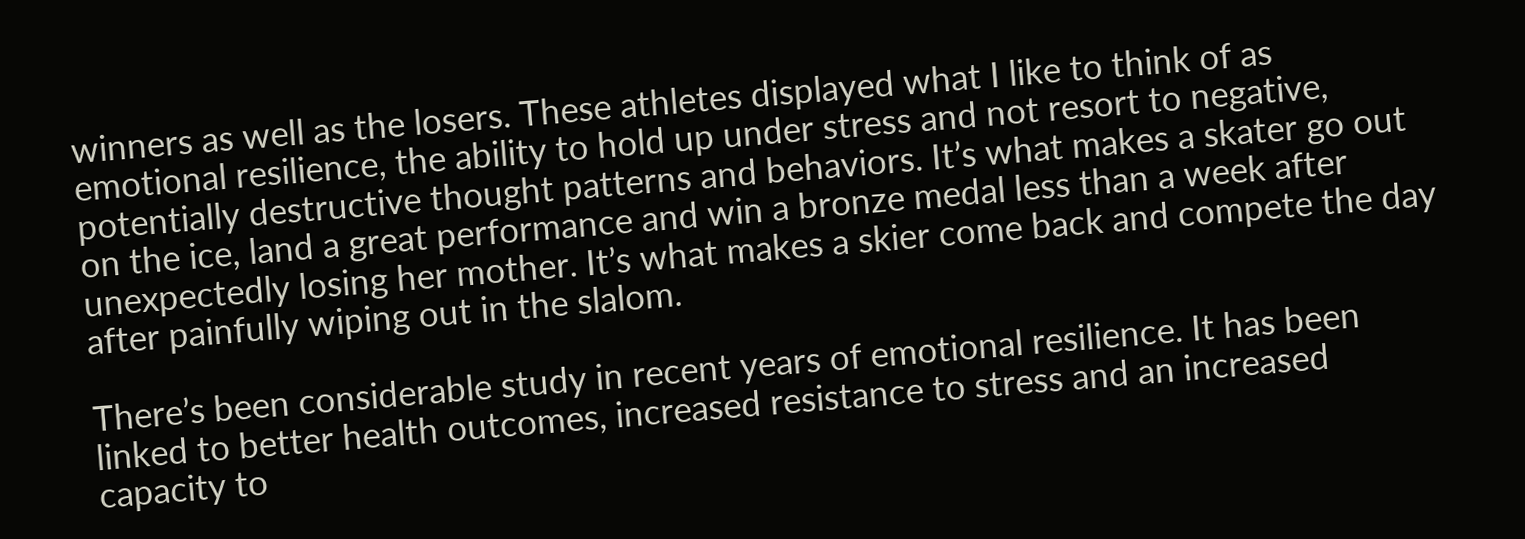winners as well as the losers. These athletes displayed what I like to think of as emotional resilience, the ability to hold up under stress and not resort to negative, potentially destructive thought patterns and behaviors. It’s what makes a skater go out on the ice, land a great performance and win a bronze medal less than a week after unexpectedly losing her mother. It’s what makes a skier come back and compete the day after painfully wiping out in the slalom.

There’s been considerable study in recent years of emotional resilience. It has been linked to better health outcomes, increased resistance to stress and an increased capacity to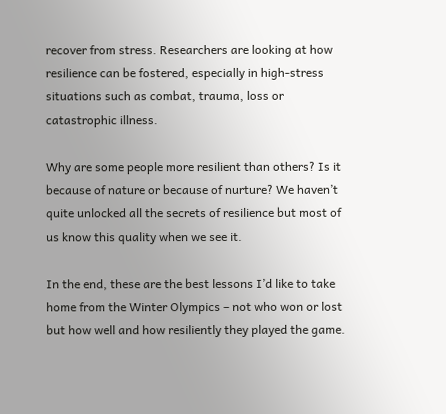recover from stress. Researchers are looking at how resilience can be fostered, especially in high-stress situations such as combat, trauma, loss or catastrophic illness.

Why are some people more resilient than others? Is it because of nature or because of nurture? We haven’t quite unlocked all the secrets of resilience but most of us know this quality when we see it.

In the end, these are the best lessons I’d like to take home from the Winter Olympics – not who won or lost but how well and how resiliently they played the game.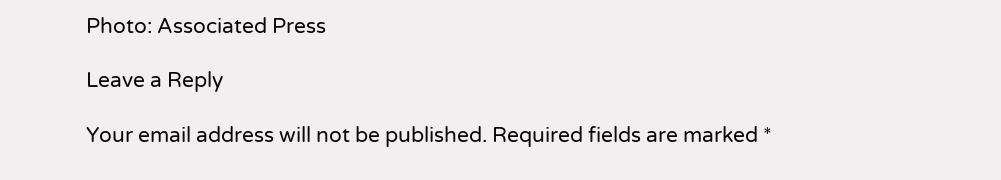Photo: Associated Press

Leave a Reply

Your email address will not be published. Required fields are marked *